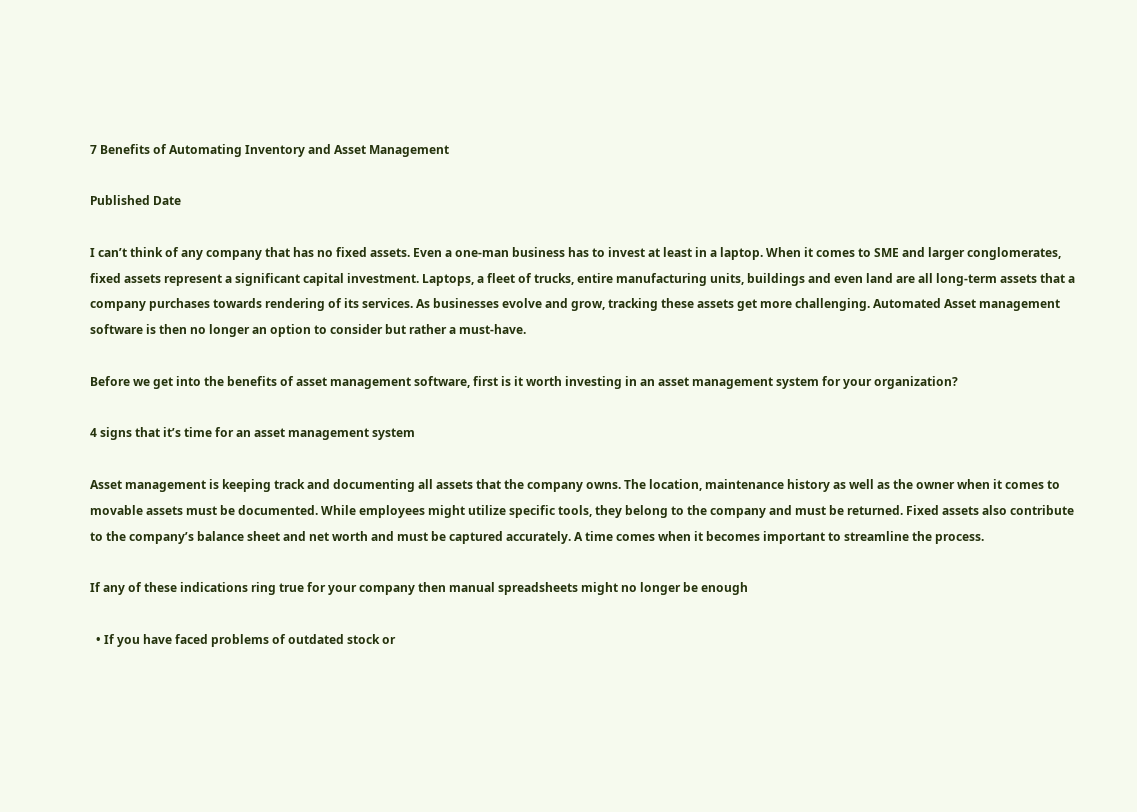7 Benefits of Automating Inventory and Asset Management

Published Date

I can’t think of any company that has no fixed assets. Even a one-man business has to invest at least in a laptop. When it comes to SME and larger conglomerates, fixed assets represent a significant capital investment. Laptops, a fleet of trucks, entire manufacturing units, buildings and even land are all long-term assets that a company purchases towards rendering of its services. As businesses evolve and grow, tracking these assets get more challenging. Automated Asset management software is then no longer an option to consider but rather a must-have.

Before we get into the benefits of asset management software, first is it worth investing in an asset management system for your organization?

4 signs that it’s time for an asset management system

Asset management is keeping track and documenting all assets that the company owns. The location, maintenance history as well as the owner when it comes to movable assets must be documented. While employees might utilize specific tools, they belong to the company and must be returned. Fixed assets also contribute to the company’s balance sheet and net worth and must be captured accurately. A time comes when it becomes important to streamline the process.

If any of these indications ring true for your company then manual spreadsheets might no longer be enough

  • If you have faced problems of outdated stock or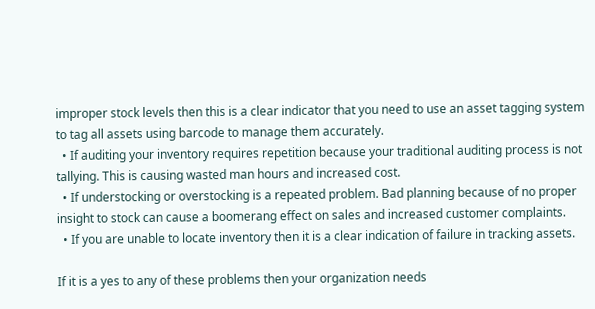improper stock levels then this is a clear indicator that you need to use an asset tagging system to tag all assets using barcode to manage them accurately.
  • If auditing your inventory requires repetition because your traditional auditing process is not tallying. This is causing wasted man hours and increased cost.
  • If understocking or overstocking is a repeated problem. Bad planning because of no proper insight to stock can cause a boomerang effect on sales and increased customer complaints.
  • If you are unable to locate inventory then it is a clear indication of failure in tracking assets.

If it is a yes to any of these problems then your organization needs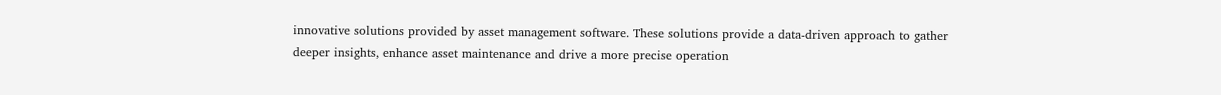innovative solutions provided by asset management software. These solutions provide a data-driven approach to gather deeper insights, enhance asset maintenance and drive a more precise operation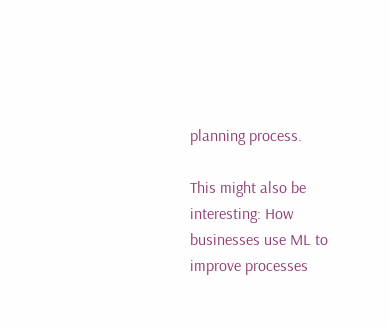planning process.

This might also be interesting: How businesses use ML to improve processes